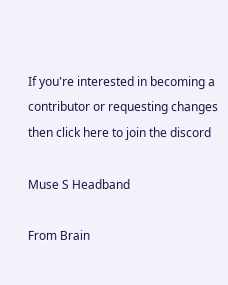If you're interested in becoming a contributor or requesting changes then click here to join the discord

Muse S Headband

From Brain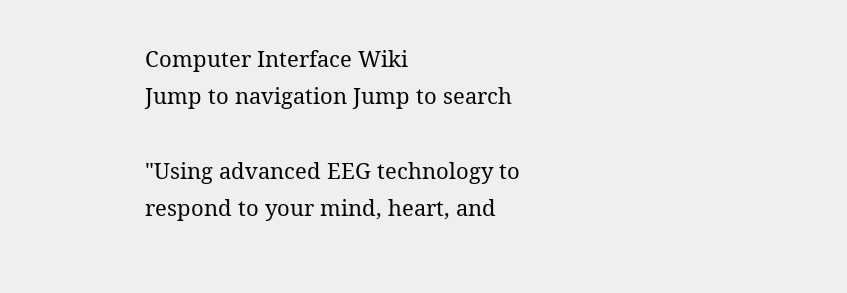Computer Interface Wiki
Jump to navigation Jump to search

"Using advanced EEG technology to respond to your mind, heart, and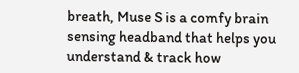breath, Muse S is a comfy brain sensing headband that helps you understand & track how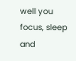well you focus, sleep and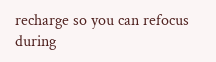recharge so you can refocus during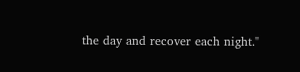the day and recover each night."